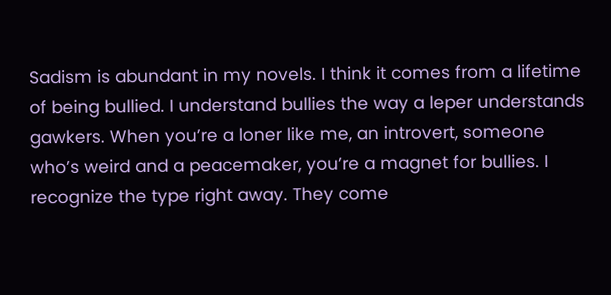Sadism is abundant in my novels. I think it comes from a lifetime of being bullied. I understand bullies the way a leper understands gawkers. When you’re a loner like me, an introvert, someone who’s weird and a peacemaker, you’re a magnet for bullies. I recognize the type right away. They come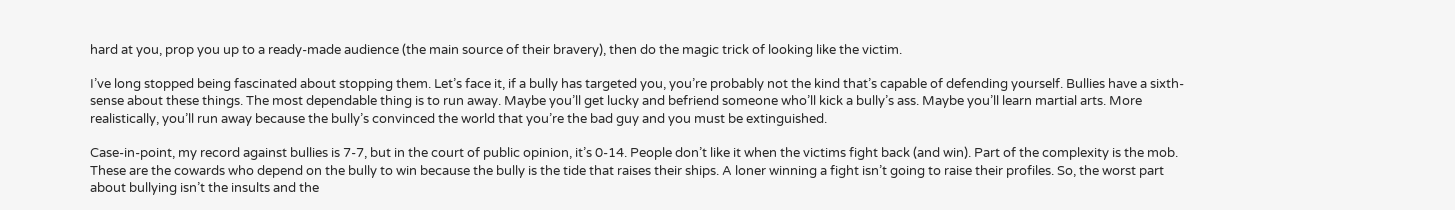hard at you, prop you up to a ready-made audience (the main source of their bravery), then do the magic trick of looking like the victim.

I’ve long stopped being fascinated about stopping them. Let’s face it, if a bully has targeted you, you’re probably not the kind that’s capable of defending yourself. Bullies have a sixth-sense about these things. The most dependable thing is to run away. Maybe you’ll get lucky and befriend someone who’ll kick a bully’s ass. Maybe you’ll learn martial arts. More realistically, you’ll run away because the bully’s convinced the world that you’re the bad guy and you must be extinguished.

Case-in-point, my record against bullies is 7-7, but in the court of public opinion, it’s 0-14. People don’t like it when the victims fight back (and win). Part of the complexity is the mob. These are the cowards who depend on the bully to win because the bully is the tide that raises their ships. A loner winning a fight isn’t going to raise their profiles. So, the worst part about bullying isn’t the insults and the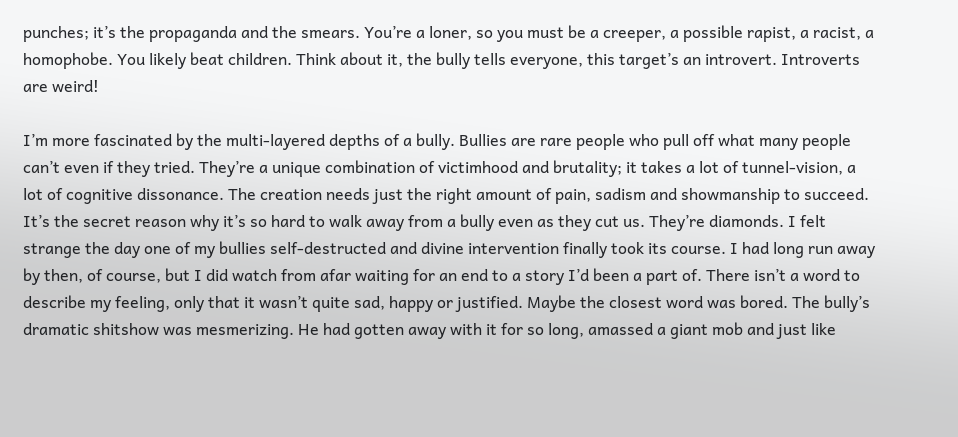punches; it’s the propaganda and the smears. You’re a loner, so you must be a creeper, a possible rapist, a racist, a homophobe. You likely beat children. Think about it, the bully tells everyone, this target’s an introvert. Introverts are weird!

I’m more fascinated by the multi-layered depths of a bully. Bullies are rare people who pull off what many people can’t even if they tried. They’re a unique combination of victimhood and brutality; it takes a lot of tunnel-vision, a lot of cognitive dissonance. The creation needs just the right amount of pain, sadism and showmanship to succeed. It’s the secret reason why it’s so hard to walk away from a bully even as they cut us. They’re diamonds. I felt strange the day one of my bullies self-destructed and divine intervention finally took its course. I had long run away by then, of course, but I did watch from afar waiting for an end to a story I’d been a part of. There isn’t a word to describe my feeling, only that it wasn’t quite sad, happy or justified. Maybe the closest word was bored. The bully’s dramatic shitshow was mesmerizing. He had gotten away with it for so long, amassed a giant mob and just like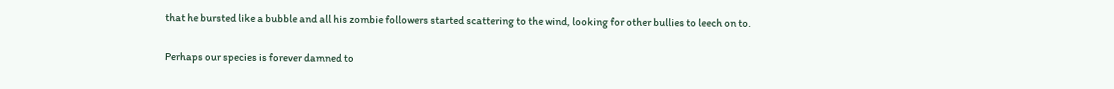that he bursted like a bubble and all his zombie followers started scattering to the wind, looking for other bullies to leech on to.

Perhaps our species is forever damned to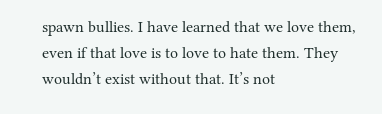spawn bullies. I have learned that we love them, even if that love is to love to hate them. They wouldn’t exist without that. It’s not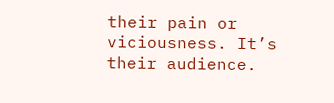their pain or viciousness. It’s their audience.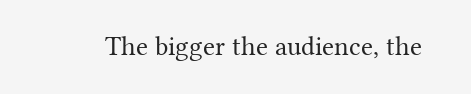The bigger the audience, the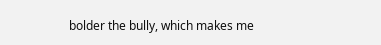bolder the bully, which makes me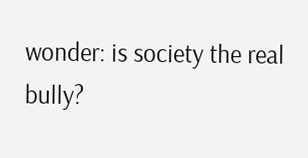wonder: is society the real bully?